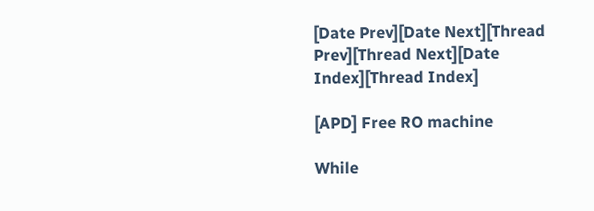[Date Prev][Date Next][Thread Prev][Thread Next][Date Index][Thread Index]

[APD] Free RO machine

While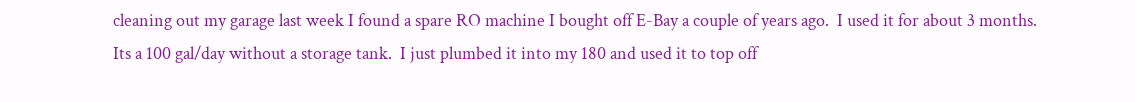cleaning out my garage last week I found a spare RO machine I bought off E-Bay a couple of years ago.  I used it for about 3 months. Its a 100 gal/day without a storage tank.  I just plumbed it into my 180 and used it to top off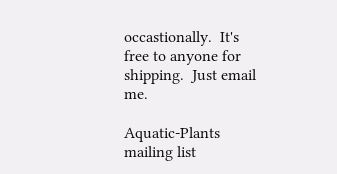occastionally.  It's free to anyone for shipping.  Just email me.

Aquatic-Plants mailing list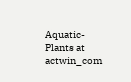Aquatic-Plants at actwin_com